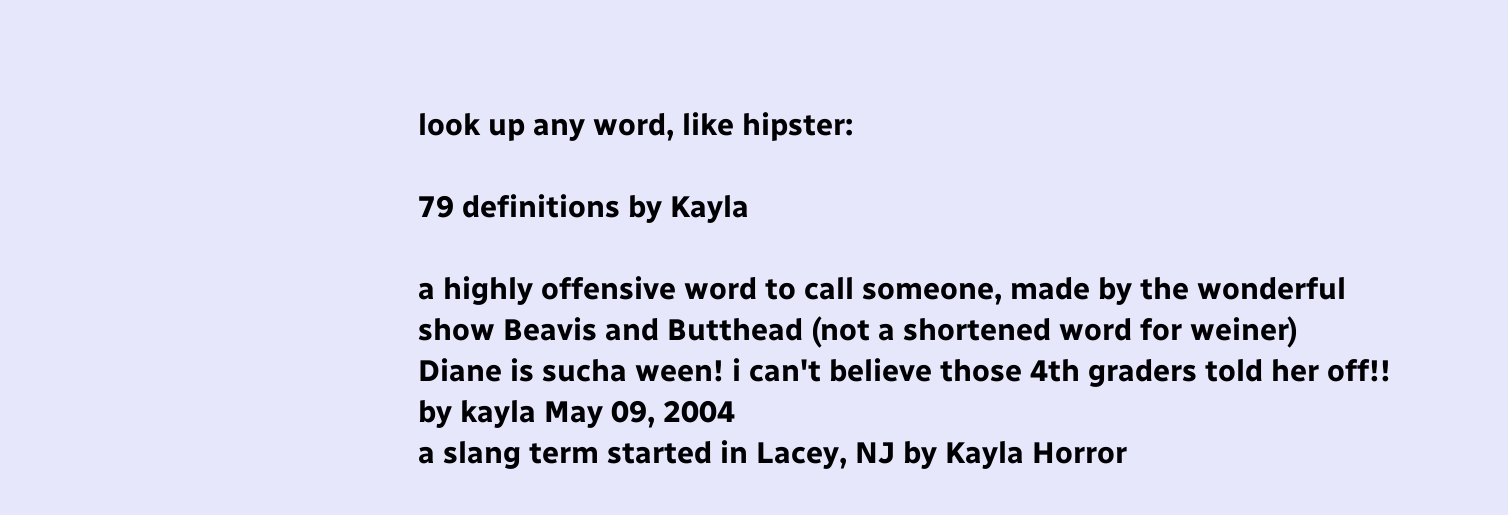look up any word, like hipster:

79 definitions by Kayla

a highly offensive word to call someone, made by the wonderful show Beavis and Butthead (not a shortened word for weiner)
Diane is sucha ween! i can't believe those 4th graders told her off!!
by kayla May 09, 2004
a slang term started in Lacey, NJ by Kayla Horror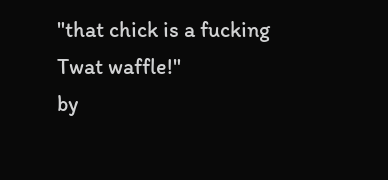"that chick is a fucking Twat waffle!"
by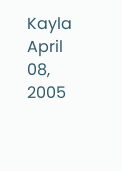Kayla April 08, 2005